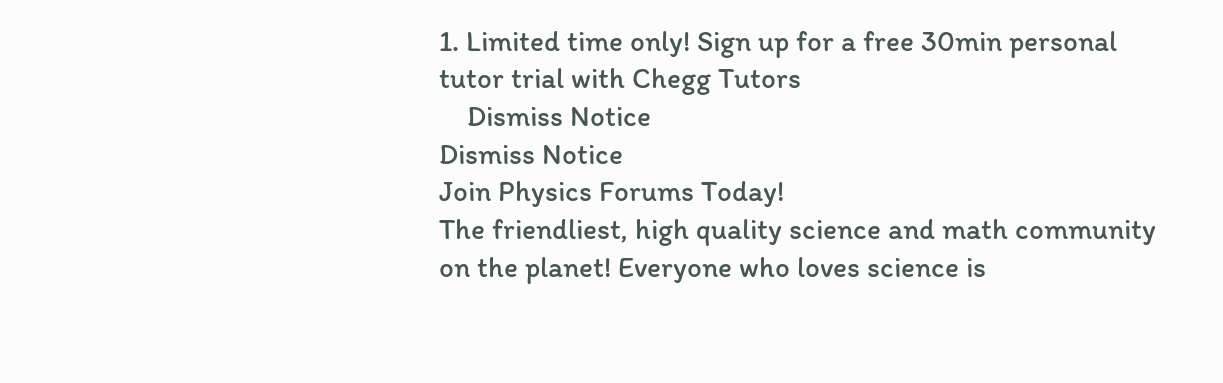1. Limited time only! Sign up for a free 30min personal tutor trial with Chegg Tutors
    Dismiss Notice
Dismiss Notice
Join Physics Forums Today!
The friendliest, high quality science and math community on the planet! Everyone who loves science is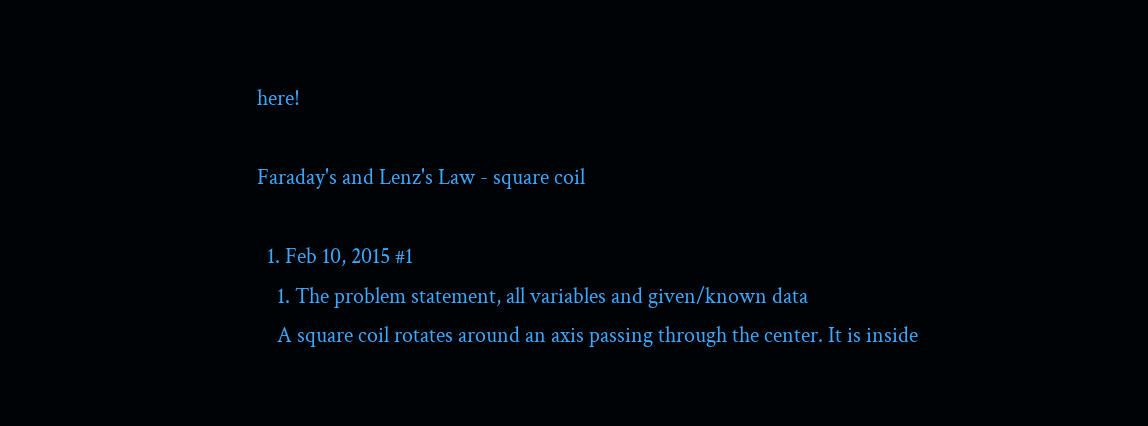here!

Faraday's and Lenz's Law - square coil

  1. Feb 10, 2015 #1
    1. The problem statement, all variables and given/known data
    A square coil rotates around an axis passing through the center. It is inside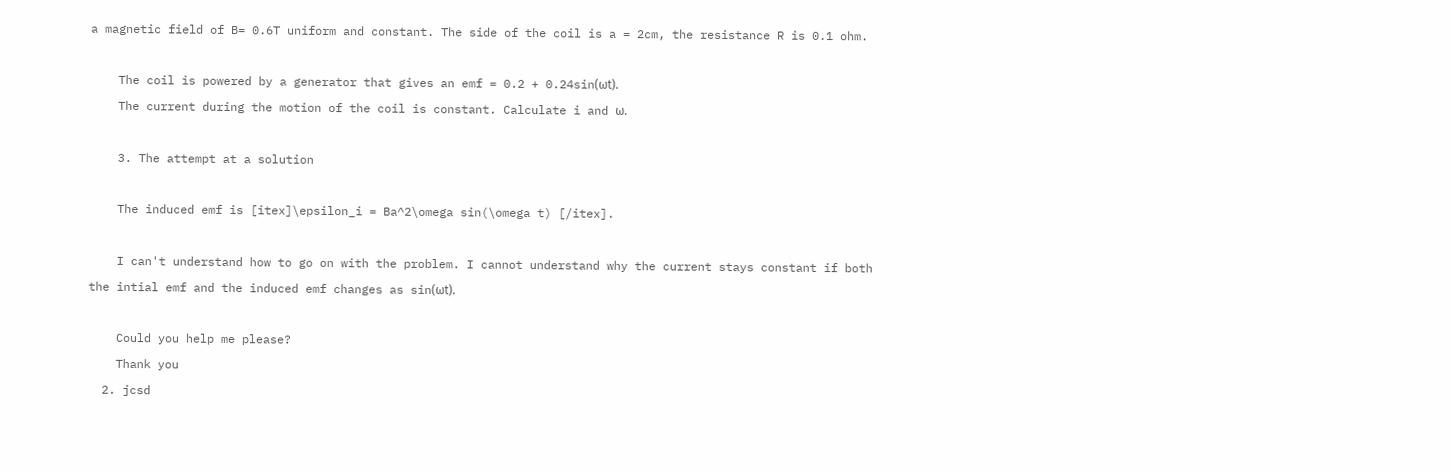a magnetic field of B= 0.6T uniform and constant. The side of the coil is a = 2cm, the resistance R is 0.1 ohm.

    The coil is powered by a generator that gives an emf = 0.2 + 0.24sin(ωt).
    The current during the motion of the coil is constant. Calculate i and ω.

    3. The attempt at a solution

    The induced emf is [itex]\epsilon_i = Ba^2\omega sin(\omega t) [/itex].

    I can't understand how to go on with the problem. I cannot understand why the current stays constant if both the intial emf and the induced emf changes as sin(ωt).

    Could you help me please?
    Thank you
  2. jcsd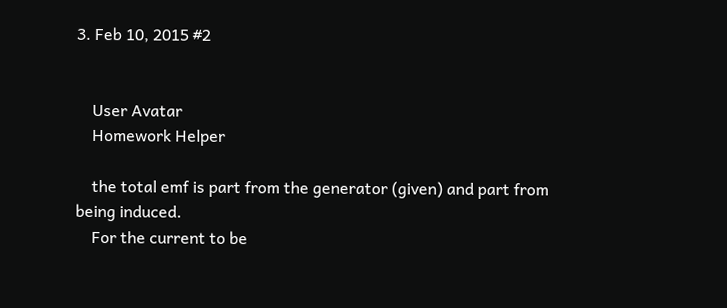3. Feb 10, 2015 #2


    User Avatar
    Homework Helper

    the total emf is part from the generator (given) and part from being induced.
    For the current to be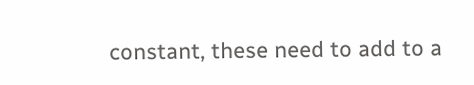constant, these need to add to a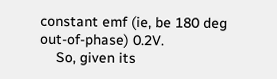constant emf (ie, be 180 deg out-of-phase) 0.2V.
    So, given its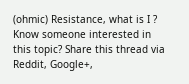(ohmic) Resistance, what is I ?
Know someone interested in this topic? Share this thread via Reddit, Google+,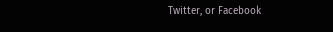Twitter, or Facebook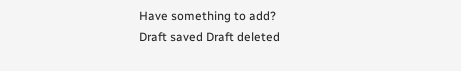Have something to add?
Draft saved Draft deleted